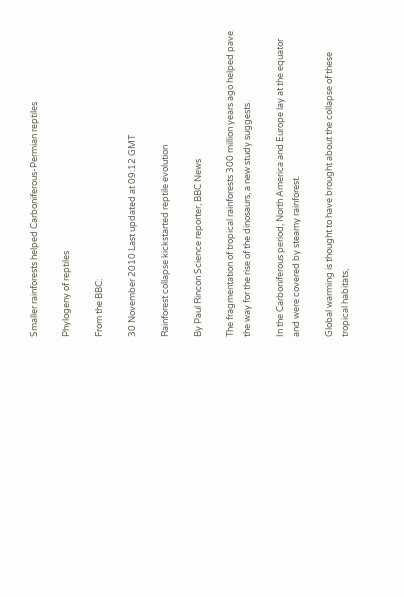Smaller rainforests helped Carboniferous-Permian reptiles

Phylogeny of reptiles

From the BBC:

30 November 2010 Last updated at 09:12 GMT

Rainforest collapse kickstarted reptile evolution

By Paul Rincon Science reporter, BBC News

The fragmentation of tropical rainforests 300 million years ago helped pave the way for the rise of the dinosaurs, a new study suggests.

In the Carboniferous period, North America and Europe lay at the equator and were covered by steamy rainforest.

Global warming is thought to have brought about the collapse of these tropical habitats,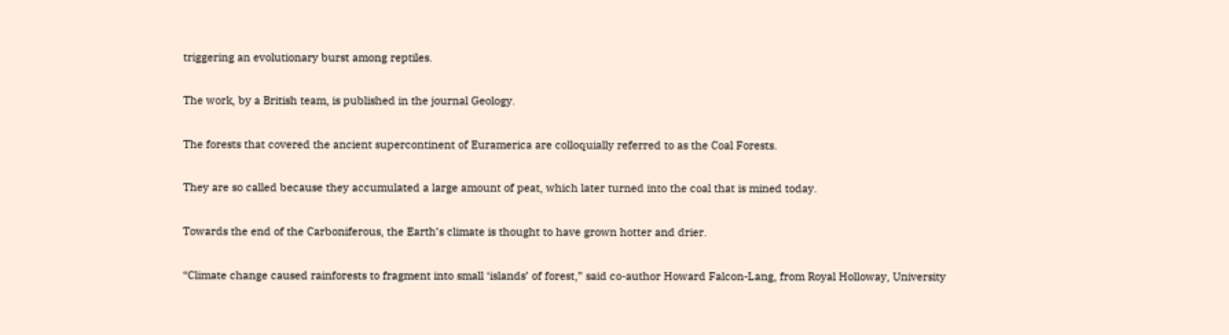triggering an evolutionary burst among reptiles.

The work, by a British team, is published in the journal Geology.

The forests that covered the ancient supercontinent of Euramerica are colloquially referred to as the Coal Forests.

They are so called because they accumulated a large amount of peat, which later turned into the coal that is mined today.

Towards the end of the Carboniferous, the Earth’s climate is thought to have grown hotter and drier.

“Climate change caused rainforests to fragment into small ‘islands’ of forest,” said co-author Howard Falcon-Lang, from Royal Holloway, University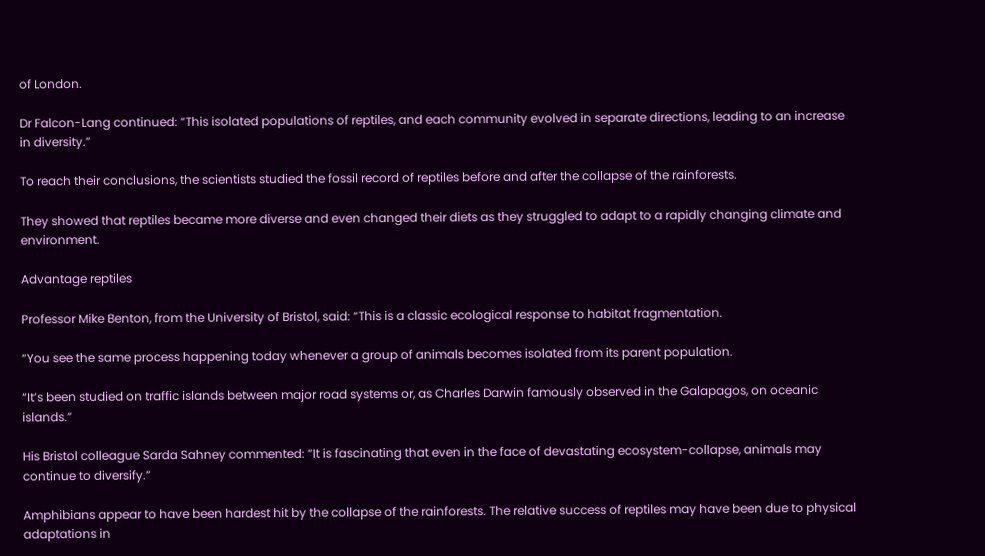of London.

Dr Falcon-Lang continued: “This isolated populations of reptiles, and each community evolved in separate directions, leading to an increase in diversity.”

To reach their conclusions, the scientists studied the fossil record of reptiles before and after the collapse of the rainforests.

They showed that reptiles became more diverse and even changed their diets as they struggled to adapt to a rapidly changing climate and environment.

Advantage reptiles

Professor Mike Benton, from the University of Bristol, said: “This is a classic ecological response to habitat fragmentation.

“You see the same process happening today whenever a group of animals becomes isolated from its parent population.

“It’s been studied on traffic islands between major road systems or, as Charles Darwin famously observed in the Galapagos, on oceanic islands.”

His Bristol colleague Sarda Sahney commented: “It is fascinating that even in the face of devastating ecosystem-collapse, animals may continue to diversify.”

Amphibians appear to have been hardest hit by the collapse of the rainforests. The relative success of reptiles may have been due to physical adaptations in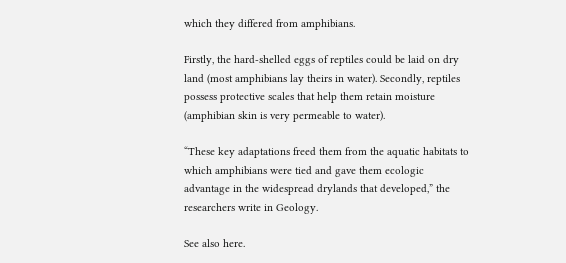which they differed from amphibians.

Firstly, the hard-shelled eggs of reptiles could be laid on dry land (most amphibians lay theirs in water). Secondly, reptiles possess protective scales that help them retain moisture (amphibian skin is very permeable to water).

“These key adaptations freed them from the aquatic habitats to which amphibians were tied and gave them ecologic advantage in the widespread drylands that developed,” the researchers write in Geology.

See also here.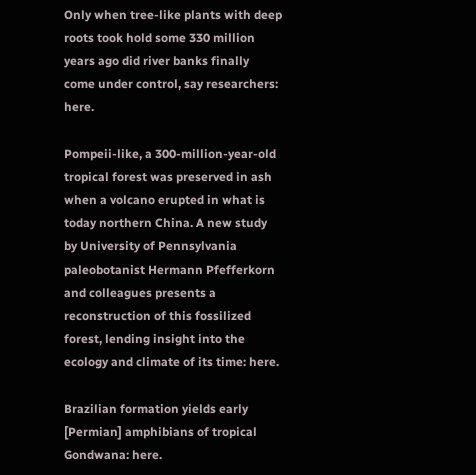Only when tree-like plants with deep roots took hold some 330 million years ago did river banks finally come under control, say researchers: here.

Pompeii-like, a 300-million-year-old tropical forest was preserved in ash when a volcano erupted in what is today northern China. A new study by University of Pennsylvania paleobotanist Hermann Pfefferkorn and colleagues presents a reconstruction of this fossilized forest, lending insight into the ecology and climate of its time: here.

Brazilian formation yields early [Permian] amphibians of tropical Gondwana: here.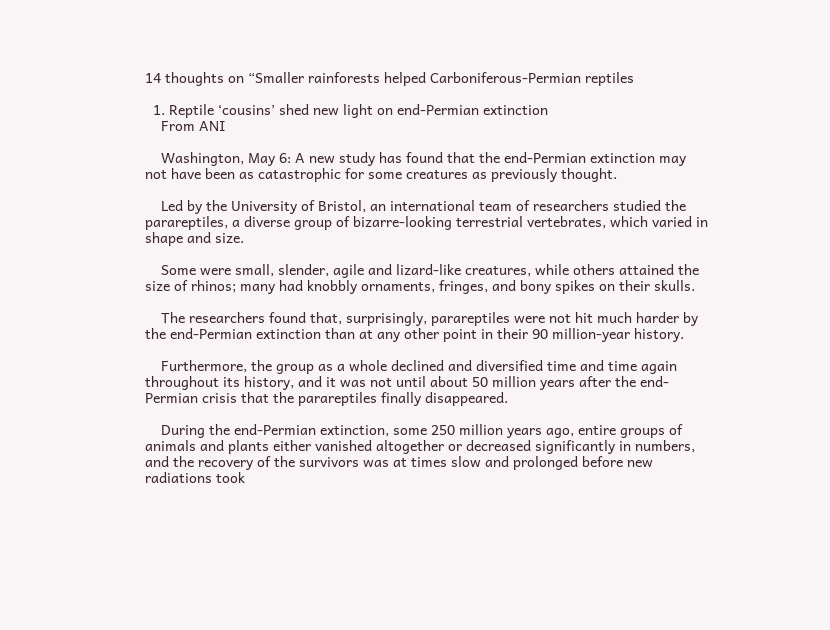14 thoughts on “Smaller rainforests helped Carboniferous-Permian reptiles

  1. Reptile ‘cousins’ shed new light on end-Permian extinction
    From ANI

    Washington, May 6: A new study has found that the end-Permian extinction may not have been as catastrophic for some creatures as previously thought.

    Led by the University of Bristol, an international team of researchers studied the parareptiles, a diverse group of bizarre-looking terrestrial vertebrates, which varied in shape and size.

    Some were small, slender, agile and lizard-like creatures, while others attained the size of rhinos; many had knobbly ornaments, fringes, and bony spikes on their skulls.

    The researchers found that, surprisingly, parareptiles were not hit much harder by the end-Permian extinction than at any other point in their 90 million-year history.

    Furthermore, the group as a whole declined and diversified time and time again throughout its history, and it was not until about 50 million years after the end-Permian crisis that the parareptiles finally disappeared.

    During the end-Permian extinction, some 250 million years ago, entire groups of animals and plants either vanished altogether or decreased significantly in numbers, and the recovery of the survivors was at times slow and prolonged before new radiations took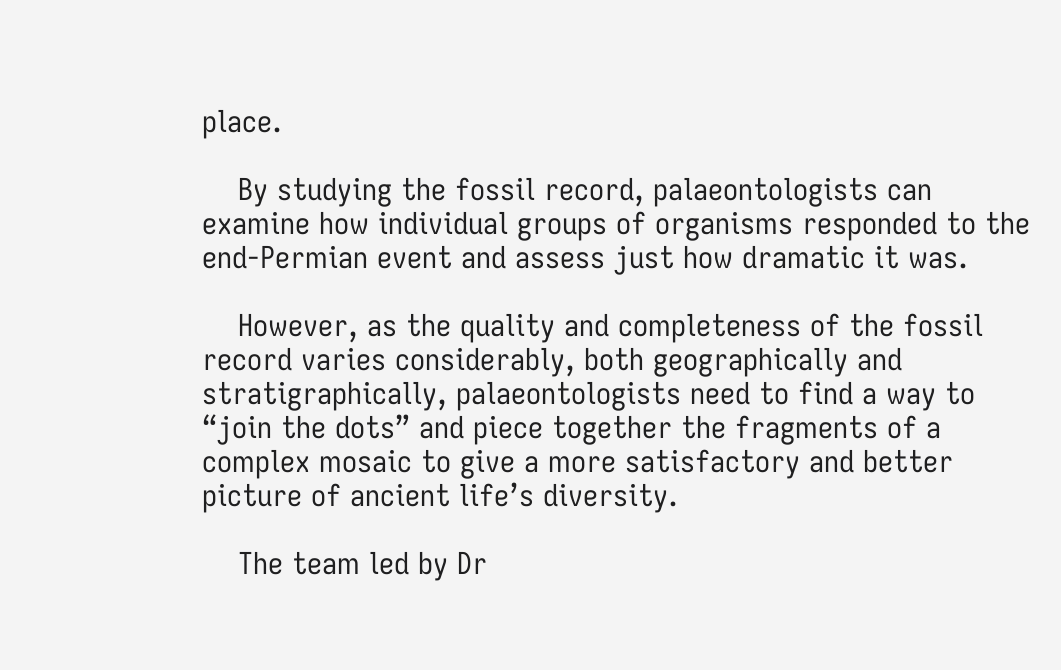place.

    By studying the fossil record, palaeontologists can examine how individual groups of organisms responded to the end-Permian event and assess just how dramatic it was.

    However, as the quality and completeness of the fossil record varies considerably, both geographically and stratigraphically, palaeontologists need to find a way to “join the dots” and piece together the fragments of a complex mosaic to give a more satisfactory and better picture of ancient life’s diversity.

    The team led by Dr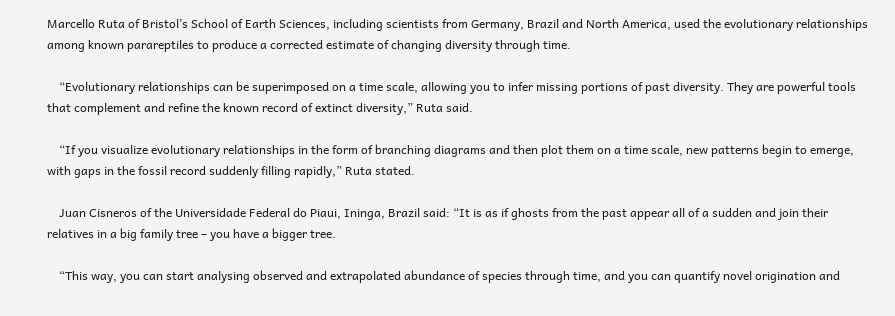Marcello Ruta of Bristol’s School of Earth Sciences, including scientists from Germany, Brazil and North America, used the evolutionary relationships among known parareptiles to produce a corrected estimate of changing diversity through time.

    “Evolutionary relationships can be superimposed on a time scale, allowing you to infer missing portions of past diversity. They are powerful tools that complement and refine the known record of extinct diversity,” Ruta said.

    “If you visualize evolutionary relationships in the form of branching diagrams and then plot them on a time scale, new patterns begin to emerge, with gaps in the fossil record suddenly filling rapidly,” Ruta stated.

    Juan Cisneros of the Universidade Federal do Piaui, Ininga, Brazil said: “It is as if ghosts from the past appear all of a sudden and join their relatives in a big family tree – you have a bigger tree.

    “This way, you can start analysing observed and extrapolated abundance of species through time, and you can quantify novel origination and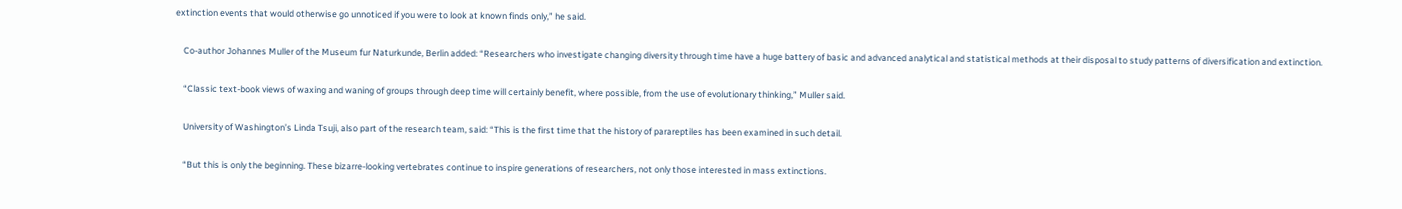extinction events that would otherwise go unnoticed if you were to look at known finds only,” he said.

    Co-author Johannes Muller of the Museum fur Naturkunde, Berlin added: “Researchers who investigate changing diversity through time have a huge battery of basic and advanced analytical and statistical methods at their disposal to study patterns of diversification and extinction.

    “Classic text-book views of waxing and waning of groups through deep time will certainly benefit, where possible, from the use of evolutionary thinking,” Muller said.

    University of Washington’s Linda Tsuji, also part of the research team, said: “This is the first time that the history of parareptiles has been examined in such detail.

    “But this is only the beginning. These bizarre-looking vertebrates continue to inspire generations of researchers, not only those interested in mass extinctions.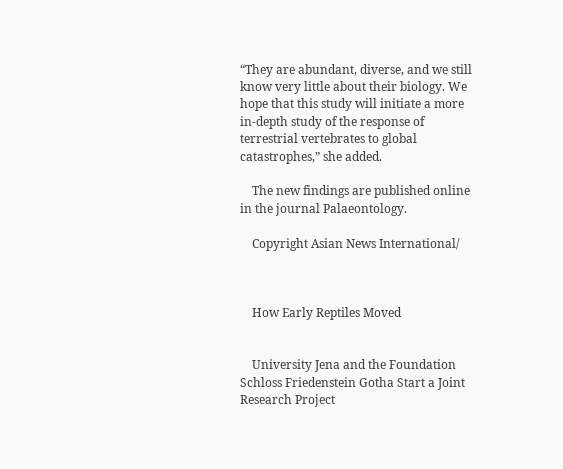“They are abundant, diverse, and we still know very little about their biology. We hope that this study will initiate a more in-depth study of the response of terrestrial vertebrates to global catastrophes,” she added.

    The new findings are published online in the journal Palaeontology.

    Copyright Asian News International/



    How Early Reptiles Moved


    University Jena and the Foundation Schloss Friedenstein Gotha Start a Joint Research Project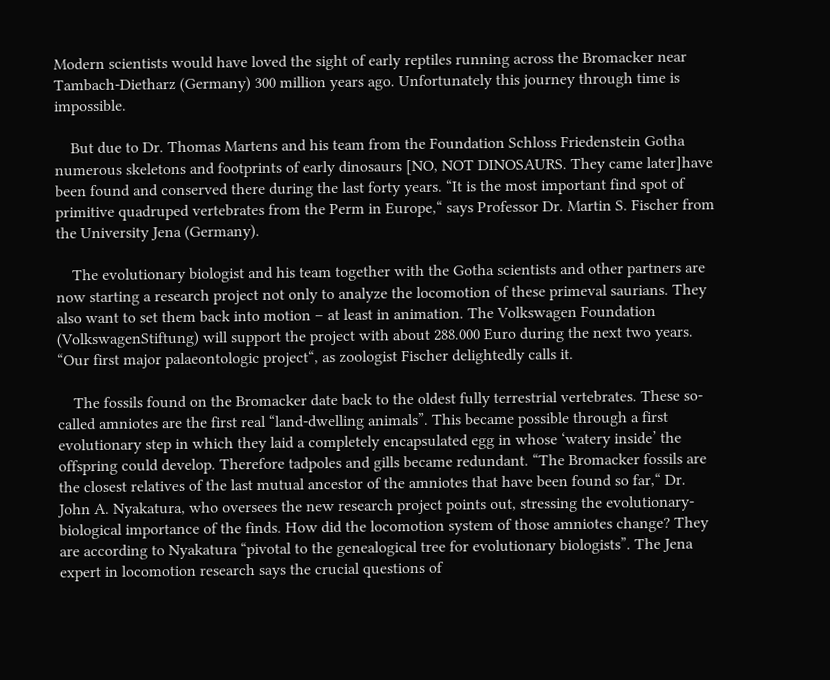Modern scientists would have loved the sight of early reptiles running across the Bromacker near Tambach-Dietharz (Germany) 300 million years ago. Unfortunately this journey through time is impossible.

    But due to Dr. Thomas Martens and his team from the Foundation Schloss Friedenstein Gotha numerous skeletons and footprints of early dinosaurs [NO, NOT DINOSAURS. They came later]have been found and conserved there during the last forty years. “It is the most important find spot of primitive quadruped vertebrates from the Perm in Europe,“ says Professor Dr. Martin S. Fischer from the University Jena (Germany).

    The evolutionary biologist and his team together with the Gotha scientists and other partners are now starting a research project not only to analyze the locomotion of these primeval saurians. They also want to set them back into motion – at least in animation. The Volkswagen Foundation (VolkswagenStiftung) will support the project with about 288.000 Euro during the next two years. “Our first major palaeontologic project“, as zoologist Fischer delightedly calls it.

    The fossils found on the Bromacker date back to the oldest fully terrestrial vertebrates. These so-called amniotes are the first real “land-dwelling animals”. This became possible through a first evolutionary step in which they laid a completely encapsulated egg in whose ‘watery inside’ the offspring could develop. Therefore tadpoles and gills became redundant. “The Bromacker fossils are the closest relatives of the last mutual ancestor of the amniotes that have been found so far,“ Dr. John A. Nyakatura, who oversees the new research project points out, stressing the evolutionary-biological importance of the finds. How did the locomotion system of those amniotes change? They are according to Nyakatura “pivotal to the genealogical tree for evolutionary biologists”. The Jena expert in locomotion research says the crucial questions of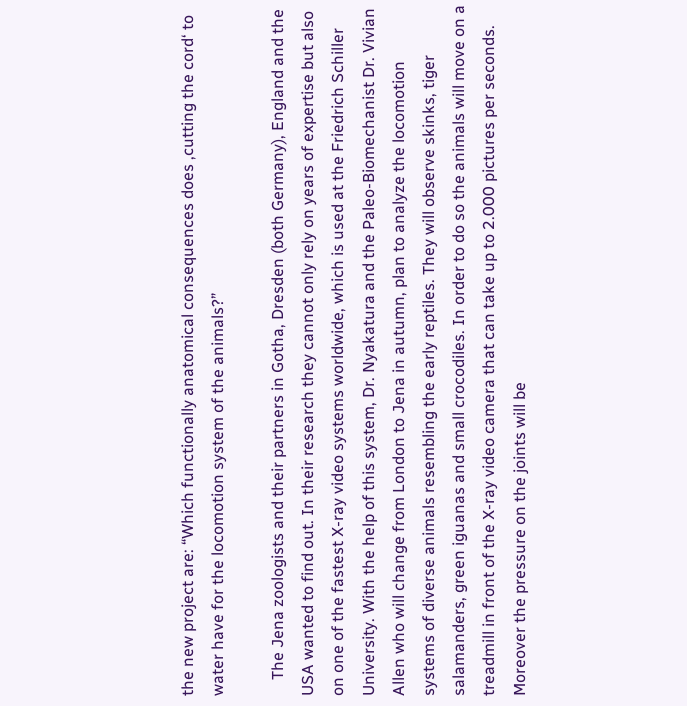the new project are: “Which functionally anatomical consequences does ‚cutting the cord‘ to water have for the locomotion system of the animals?”

    The Jena zoologists and their partners in Gotha, Dresden (both Germany), England and the USA wanted to find out. In their research they cannot only rely on years of expertise but also on one of the fastest X-ray video systems worldwide, which is used at the Friedrich Schiller University. With the help of this system, Dr. Nyakatura and the Paleo-Biomechanist Dr. Vivian Allen who will change from London to Jena in autumn, plan to analyze the locomotion systems of diverse animals resembling the early reptiles. They will observe skinks, tiger salamanders, green iguanas and small crocodiles. In order to do so the animals will move on a treadmill in front of the X-ray video camera that can take up to 2.000 pictures per seconds. Moreover the pressure on the joints will be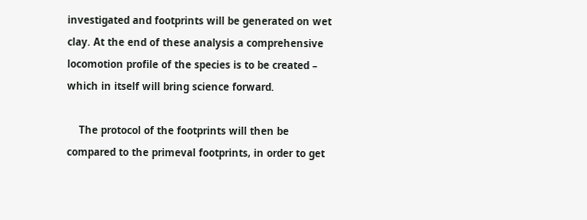investigated and footprints will be generated on wet clay. At the end of these analysis a comprehensive locomotion profile of the species is to be created – which in itself will bring science forward.

    The protocol of the footprints will then be compared to the primeval footprints, in order to get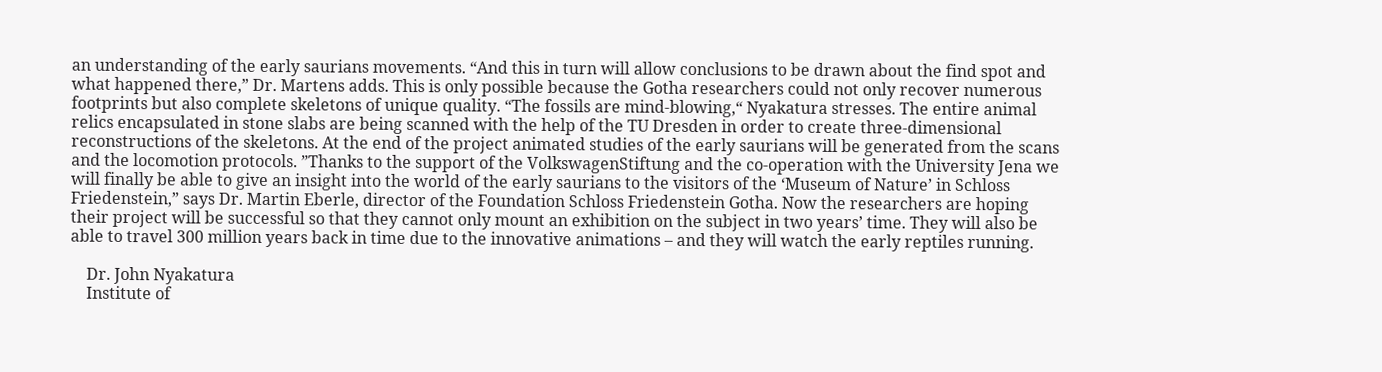an understanding of the early saurians movements. “And this in turn will allow conclusions to be drawn about the find spot and what happened there,” Dr. Martens adds. This is only possible because the Gotha researchers could not only recover numerous footprints but also complete skeletons of unique quality. “The fossils are mind-blowing,“ Nyakatura stresses. The entire animal relics encapsulated in stone slabs are being scanned with the help of the TU Dresden in order to create three-dimensional reconstructions of the skeletons. At the end of the project animated studies of the early saurians will be generated from the scans and the locomotion protocols. ”Thanks to the support of the VolkswagenStiftung and the co-operation with the University Jena we will finally be able to give an insight into the world of the early saurians to the visitors of the ‘Museum of Nature’ in Schloss Friedenstein,” says Dr. Martin Eberle, director of the Foundation Schloss Friedenstein Gotha. Now the researchers are hoping their project will be successful so that they cannot only mount an exhibition on the subject in two years’ time. They will also be able to travel 300 million years back in time due to the innovative animations – and they will watch the early reptiles running.

    Dr. John Nyakatura
    Institute of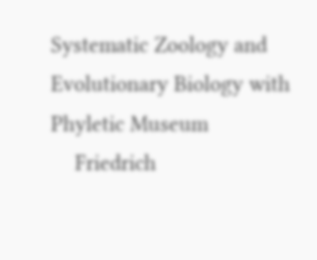Systematic Zoology and Evolutionary Biology with Phyletic Museum
    Friedrich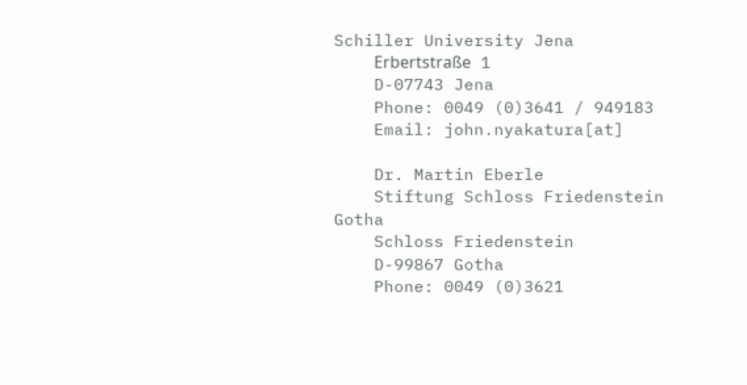Schiller University Jena
    Erbertstraße 1
    D-07743 Jena
    Phone: 0049 (0)3641 / 949183
    Email: john.nyakatura[at]

    Dr. Martin Eberle
    Stiftung Schloss Friedenstein Gotha
    Schloss Friedenstein
    D-99867 Gotha
    Phone: 0049 (0)3621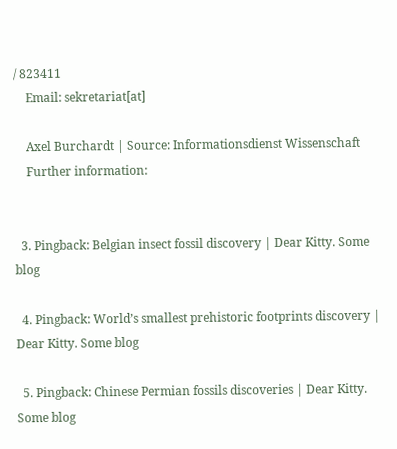/ 823411
    Email: sekretariat[at]

    Axel Burchardt | Source: Informationsdienst Wissenschaft
    Further information:


  3. Pingback: Belgian insect fossil discovery | Dear Kitty. Some blog

  4. Pingback: World’s smallest prehistoric footprints discovery | Dear Kitty. Some blog

  5. Pingback: Chinese Permian fossils discoveries | Dear Kitty. Some blog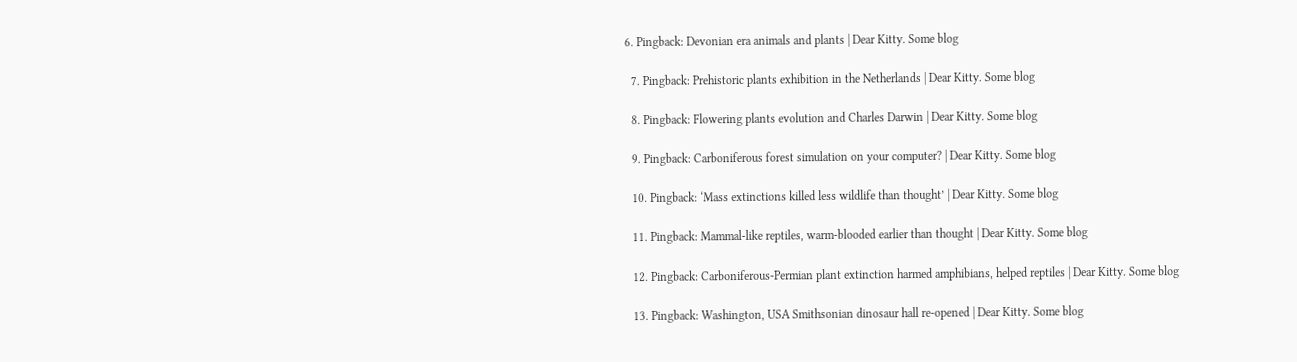6. Pingback: Devonian era animals and plants | Dear Kitty. Some blog

  7. Pingback: Prehistoric plants exhibition in the Netherlands | Dear Kitty. Some blog

  8. Pingback: Flowering plants evolution and Charles Darwin | Dear Kitty. Some blog

  9. Pingback: Carboniferous forest simulation on your computer? | Dear Kitty. Some blog

  10. Pingback: ‘Mass extinctions killed less wildlife than thought’ | Dear Kitty. Some blog

  11. Pingback: Mammal-like reptiles, warm-blooded earlier than thought | Dear Kitty. Some blog

  12. Pingback: Carboniferous-Permian plant extinction harmed amphibians, helped reptiles | Dear Kitty. Some blog

  13. Pingback: Washington, USA Smithsonian dinosaur hall re-opened | Dear Kitty. Some blog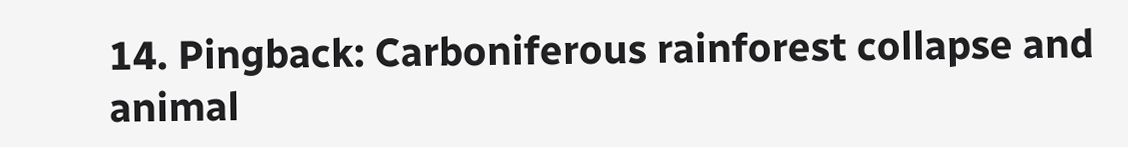14. Pingback: Carboniferous rainforest collapse and animal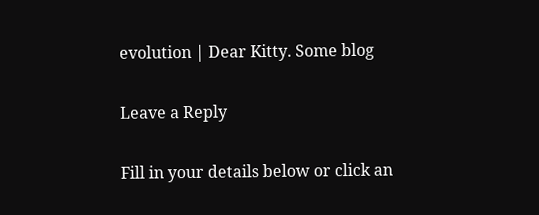evolution | Dear Kitty. Some blog

Leave a Reply

Fill in your details below or click an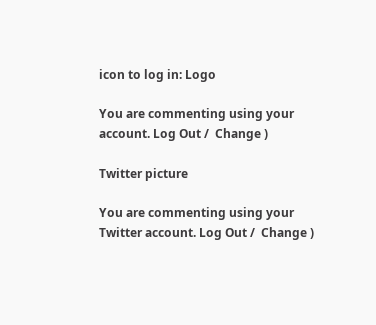icon to log in: Logo

You are commenting using your account. Log Out /  Change )

Twitter picture

You are commenting using your Twitter account. Log Out /  Change )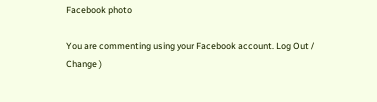Facebook photo

You are commenting using your Facebook account. Log Out /  Change )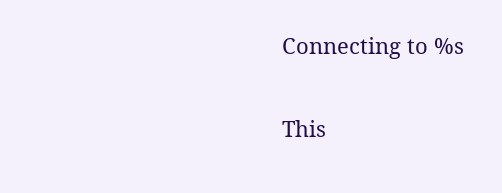Connecting to %s

This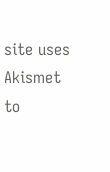site uses Akismet to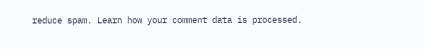reduce spam. Learn how your comment data is processed.